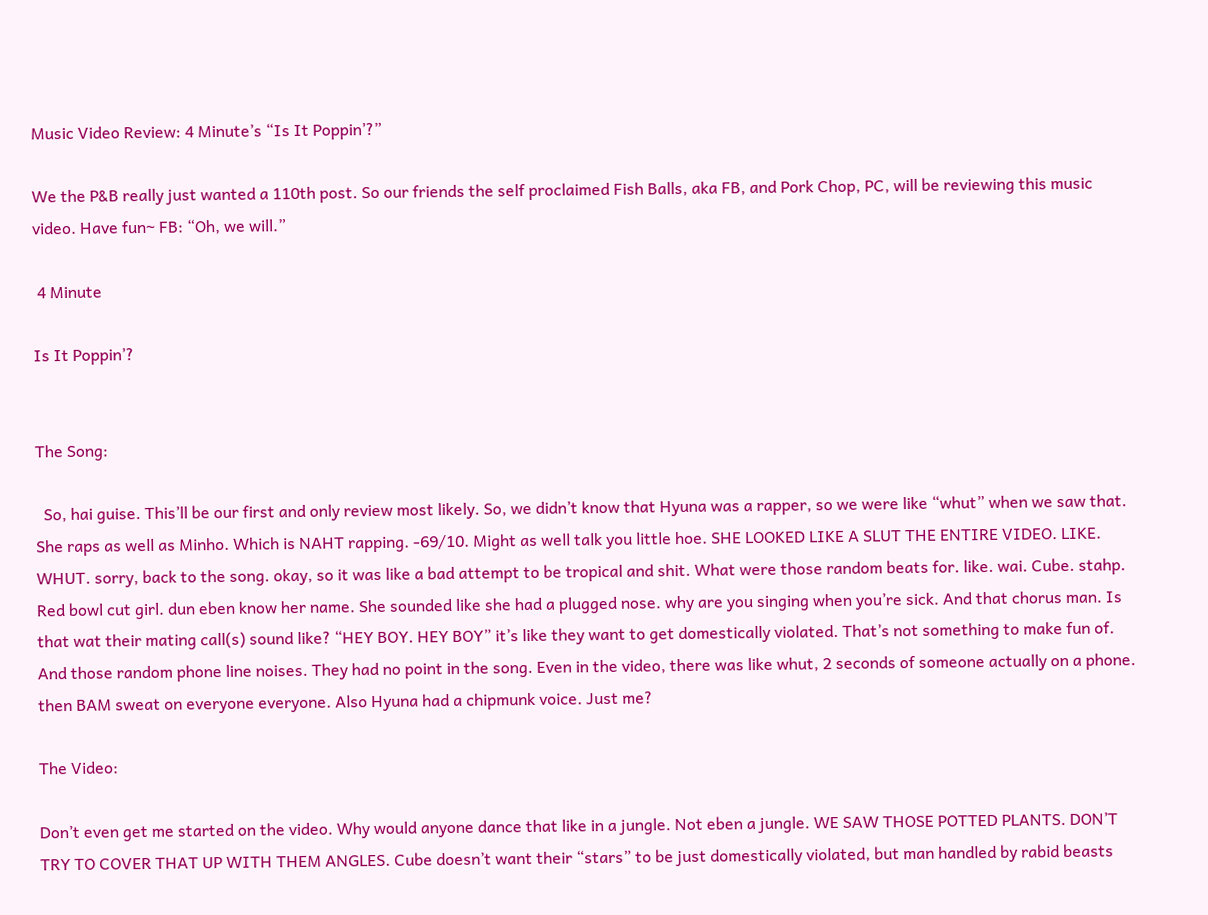Music Video Review: 4 Minute’s “Is It Poppin’?”

We the P&B really just wanted a 110th post. So our friends the self proclaimed Fish Balls, aka FB, and Pork Chop, PC, will be reviewing this music video. Have fun~ FB: “Oh, we will.”

 4 Minute

Is It Poppin’?


The Song:

  So, hai guise. This’ll be our first and only review most likely. So, we didn’t know that Hyuna was a rapper, so we were like “whut” when we saw that. She raps as well as Minho. Which is NAHT rapping. -69/10. Might as well talk you little hoe. SHE LOOKED LIKE A SLUT THE ENTIRE VIDEO. LIKE. WHUT. sorry, back to the song. okay, so it was like a bad attempt to be tropical and shit. What were those random beats for. like. wai. Cube. stahp. Red bowl cut girl. dun eben know her name. She sounded like she had a plugged nose. why are you singing when you’re sick. And that chorus man. Is that wat their mating call(s) sound like? “HEY BOY. HEY BOY” it’s like they want to get domestically violated. That’s not something to make fun of. And those random phone line noises. They had no point in the song. Even in the video, there was like whut, 2 seconds of someone actually on a phone. then BAM sweat on everyone everyone. Also Hyuna had a chipmunk voice. Just me?

The Video:

Don’t even get me started on the video. Why would anyone dance that like in a jungle. Not eben a jungle. WE SAW THOSE POTTED PLANTS. DON’T TRY TO COVER THAT UP WITH THEM ANGLES. Cube doesn’t want their “stars” to be just domestically violated, but man handled by rabid beasts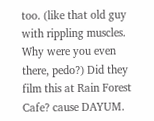too. (like that old guy with rippling muscles. Why were you even there, pedo?) Did they film this at Rain Forest Cafe? cause DAYUM.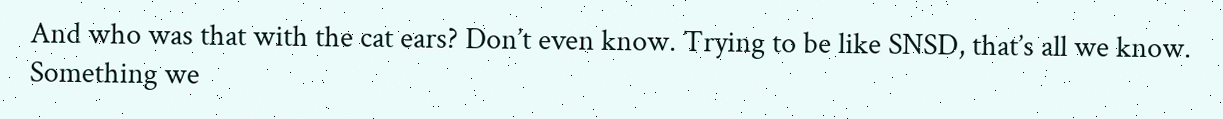And who was that with the cat ears? Don’t even know. Trying to be like SNSD, that’s all we know. Something we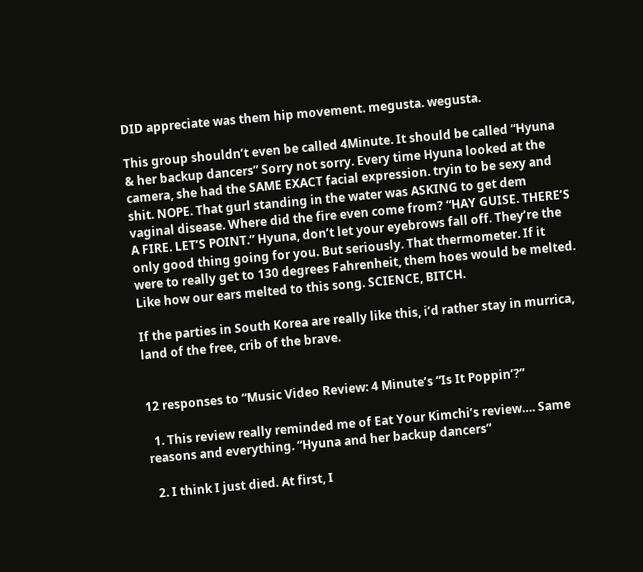DID appreciate was them hip movement. megusta. wegusta.

This group shouldn’t even be called 4Minute. It should be called “Hyuna & her backup dancers” Sorry not sorry. Every time Hyuna looked at the camera, she had the SAME EXACT facial expression. tryin to be sexy and shit. NOPE. That gurl standing in the water was ASKING to get dem vaginal disease. Where did the fire even come from? “HAY GUISE. THERE’S A FIRE. LET’S POINT.” Hyuna, don’t let your eyebrows fall off. They’re the only good thing going for you. But seriously. That thermometer. If it were to really get to 130 degrees Fahrenheit, them hoes would be melted. Like how our ears melted to this song. SCIENCE, BITCH.

If the parties in South Korea are really like this, i’d rather stay in murrica, land of the free, crib of the brave.


12 responses to “Music Video Review: 4 Minute’s “Is It Poppin’?”

  1. This review really reminded me of Eat Your Kimchi’s review…. Same reasons and everything. “Hyuna and her backup dancers”

  2. I think I just died. At first, I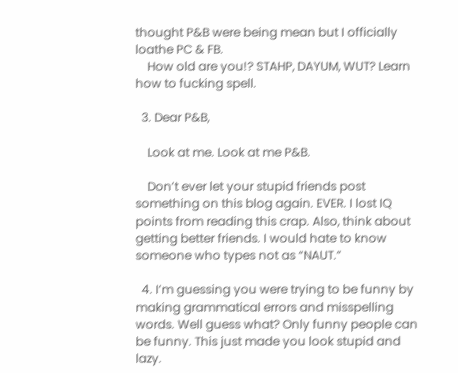thought P&B were being mean but I officially loathe PC & FB.
    How old are you!? STAHP, DAYUM, WUT? Learn how to fucking spell.

  3. Dear P&B,

    Look at me. Look at me P&B.

    Don’t ever let your stupid friends post something on this blog again. EVER. I lost IQ points from reading this crap. Also, think about getting better friends. I would hate to know someone who types not as “NAUT.”

  4. I’m guessing you were trying to be funny by making grammatical errors and misspelling words. Well guess what? Only funny people can be funny. This just made you look stupid and lazy.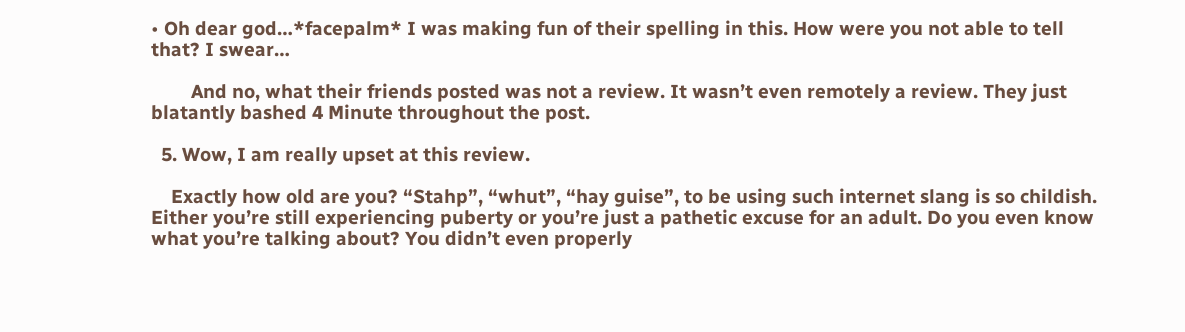• Oh dear god…*facepalm* I was making fun of their spelling in this. How were you not able to tell that? I swear…

        And no, what their friends posted was not a review. It wasn’t even remotely a review. They just blatantly bashed 4 Minute throughout the post.

  5. Wow, I am really upset at this review.

    Exactly how old are you? “Stahp”, “whut”, “hay guise”, to be using such internet slang is so childish. Either you’re still experiencing puberty or you’re just a pathetic excuse for an adult. Do you even know what you’re talking about? You didn’t even properly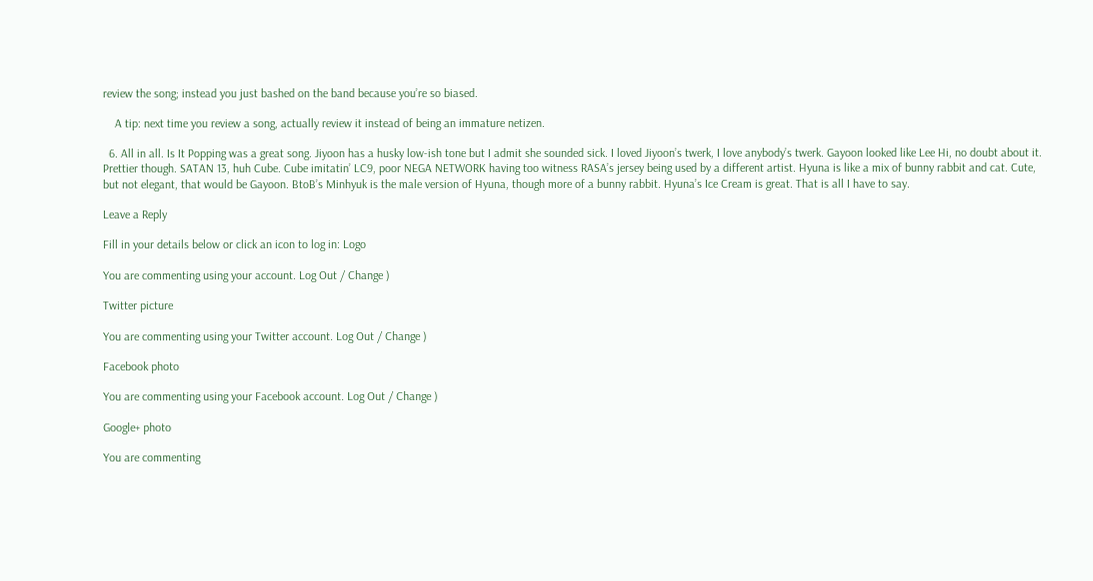review the song; instead you just bashed on the band because you’re so biased.

    A tip: next time you review a song, actually review it instead of being an immature netizen.

  6. All in all. Is It Popping was a great song. Jiyoon has a husky low-ish tone but I admit she sounded sick. I loved Jiyoon’s twerk, I love anybody’s twerk. Gayoon looked like Lee Hi, no doubt about it. Prettier though. SATAN 13, huh Cube. Cube imitatin’ LC9, poor NEGA NETWORK having too witness RASA’s jersey being used by a different artist. Hyuna is like a mix of bunny rabbit and cat. Cute, but not elegant, that would be Gayoon. BtoB’s Minhyuk is the male version of Hyuna, though more of a bunny rabbit. Hyuna’s Ice Cream is great. That is all I have to say.

Leave a Reply

Fill in your details below or click an icon to log in: Logo

You are commenting using your account. Log Out / Change )

Twitter picture

You are commenting using your Twitter account. Log Out / Change )

Facebook photo

You are commenting using your Facebook account. Log Out / Change )

Google+ photo

You are commenting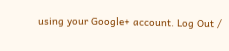using your Google+ account. Log Out /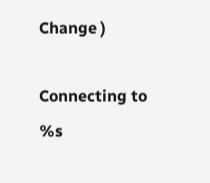Change )

Connecting to %s